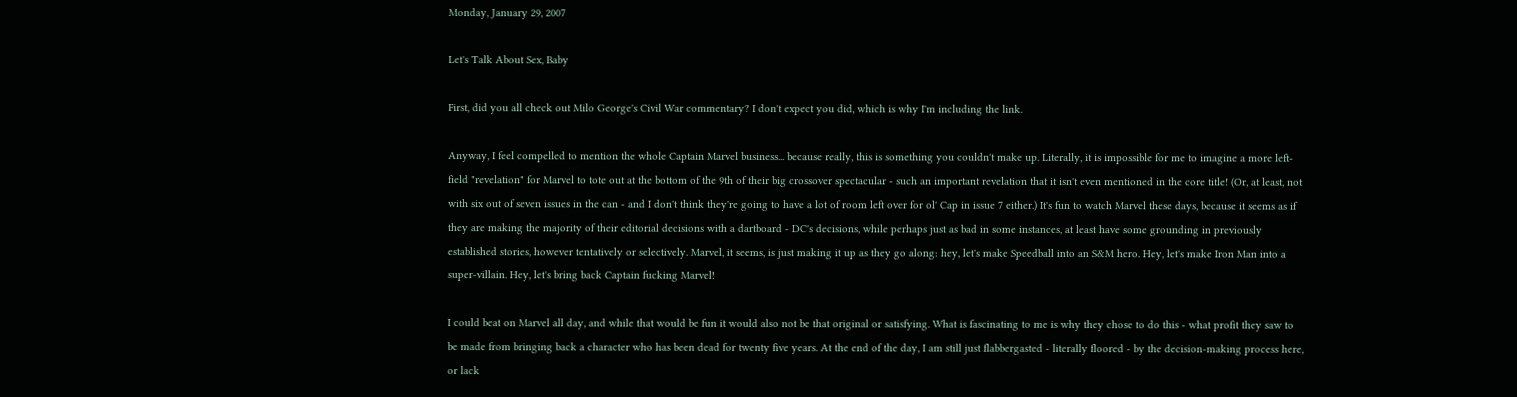Monday, January 29, 2007

Let's Talk About Sex, Baby

First, did you all check out Milo George's Civil War commentary? I don't expect you did, which is why I'm including the link.

Anyway, I feel compelled to mention the whole Captain Marvel business... because really, this is something you couldn't make up. Literally, it is impossible for me to imagine a more left-field "revelation" for Marvel to tote out at the bottom of the 9th of their big crossover spectacular - such an important revelation that it isn't even mentioned in the core title! (Or, at least, not with six out of seven issues in the can - and I don't think they're going to have a lot of room left over for ol' Cap in issue 7 either.) It's fun to watch Marvel these days, because it seems as if they are making the majority of their editorial decisions with a dartboard - DC's decisions, while perhaps just as bad in some instances, at least have some grounding in previously established stories, however tentatively or selectively. Marvel, it seems, is just making it up as they go along: hey, let's make Speedball into an S&M hero. Hey, let's make Iron Man into a super-villain. Hey, let's bring back Captain fucking Marvel!

I could beat on Marvel all day, and while that would be fun it would also not be that original or satisfying. What is fascinating to me is why they chose to do this - what profit they saw to be made from bringing back a character who has been dead for twenty five years. At the end of the day, I am still just flabbergasted - literally floored - by the decision-making process here, or lack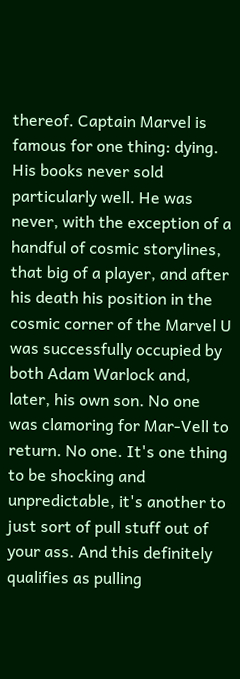thereof. Captain Marvel is famous for one thing: dying. His books never sold particularly well. He was never, with the exception of a handful of cosmic storylines, that big of a player, and after his death his position in the cosmic corner of the Marvel U was successfully occupied by both Adam Warlock and, later, his own son. No one was clamoring for Mar-Vell to return. No one. It's one thing to be shocking and unpredictable, it's another to just sort of pull stuff out of your ass. And this definitely qualifies as pulling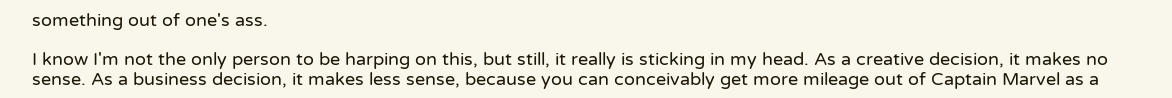something out of one's ass.

I know I'm not the only person to be harping on this, but still, it really is sticking in my head. As a creative decision, it makes no sense. As a business decision, it makes less sense, because you can conceivably get more mileage out of Captain Marvel as a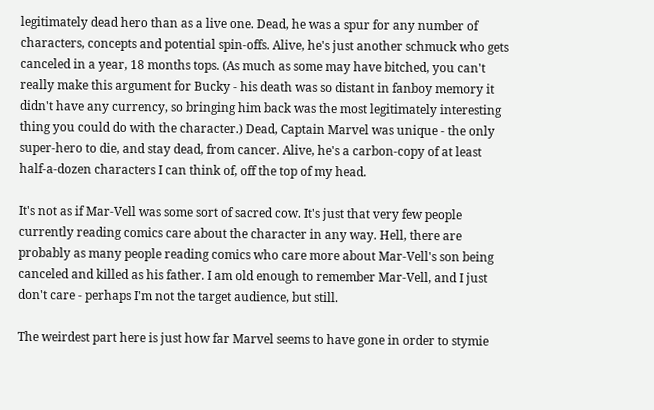legitimately dead hero than as a live one. Dead, he was a spur for any number of characters, concepts and potential spin-offs. Alive, he's just another schmuck who gets canceled in a year, 18 months tops. (As much as some may have bitched, you can't really make this argument for Bucky - his death was so distant in fanboy memory it didn't have any currency, so bringing him back was the most legitimately interesting thing you could do with the character.) Dead, Captain Marvel was unique - the only super-hero to die, and stay dead, from cancer. Alive, he's a carbon-copy of at least half-a-dozen characters I can think of, off the top of my head.

It's not as if Mar-Vell was some sort of sacred cow. It's just that very few people currently reading comics care about the character in any way. Hell, there are probably as many people reading comics who care more about Mar-Vell's son being canceled and killed as his father. I am old enough to remember Mar-Vell, and I just don't care - perhaps I'm not the target audience, but still.

The weirdest part here is just how far Marvel seems to have gone in order to stymie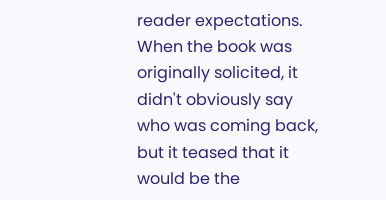reader expectations. When the book was originally solicited, it didn't obviously say who was coming back, but it teased that it would be the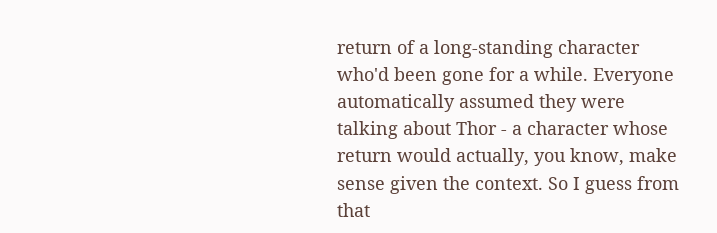return of a long-standing character who'd been gone for a while. Everyone automatically assumed they were talking about Thor - a character whose return would actually, you know, make sense given the context. So I guess from that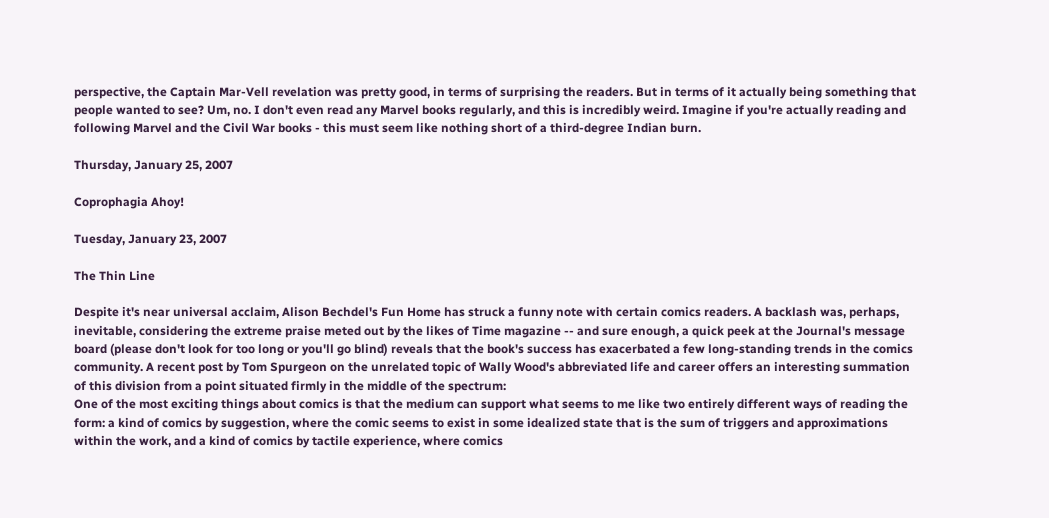perspective, the Captain Mar-Vell revelation was pretty good, in terms of surprising the readers. But in terms of it actually being something that people wanted to see? Um, no. I don't even read any Marvel books regularly, and this is incredibly weird. Imagine if you're actually reading and following Marvel and the Civil War books - this must seem like nothing short of a third-degree Indian burn.

Thursday, January 25, 2007

Coprophagia Ahoy!

Tuesday, January 23, 2007

The Thin Line

Despite it's near universal acclaim, Alison Bechdel's Fun Home has struck a funny note with certain comics readers. A backlash was, perhaps, inevitable, considering the extreme praise meted out by the likes of Time magazine -- and sure enough, a quick peek at the Journal's message board (please don't look for too long or you'll go blind) reveals that the book's success has exacerbated a few long-standing trends in the comics community. A recent post by Tom Spurgeon on the unrelated topic of Wally Wood's abbreviated life and career offers an interesting summation of this division from a point situated firmly in the middle of the spectrum:
One of the most exciting things about comics is that the medium can support what seems to me like two entirely different ways of reading the form: a kind of comics by suggestion, where the comic seems to exist in some idealized state that is the sum of triggers and approximations within the work, and a kind of comics by tactile experience, where comics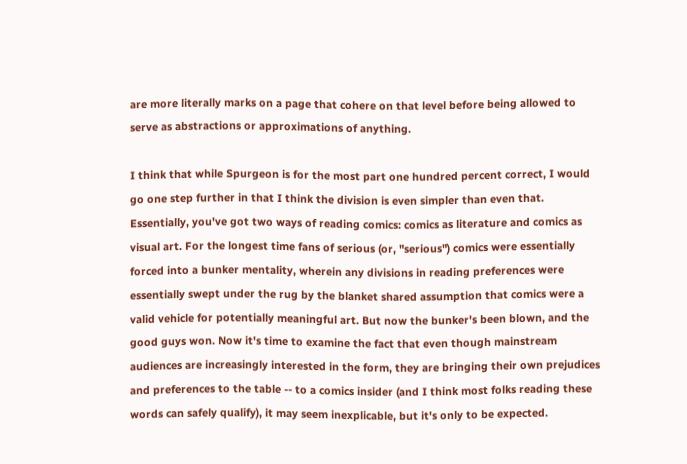are more literally marks on a page that cohere on that level before being allowed to serve as abstractions or approximations of anything.

I think that while Spurgeon is for the most part one hundred percent correct, I would go one step further in that I think the division is even simpler than even that. Essentially, you've got two ways of reading comics: comics as literature and comics as visual art. For the longest time fans of serious (or, "serious") comics were essentially forced into a bunker mentality, wherein any divisions in reading preferences were essentially swept under the rug by the blanket shared assumption that comics were a valid vehicle for potentially meaningful art. But now the bunker's been blown, and the good guys won. Now it's time to examine the fact that even though mainstream audiences are increasingly interested in the form, they are bringing their own prejudices and preferences to the table -- to a comics insider (and I think most folks reading these words can safely qualify), it may seem inexplicable, but it's only to be expected.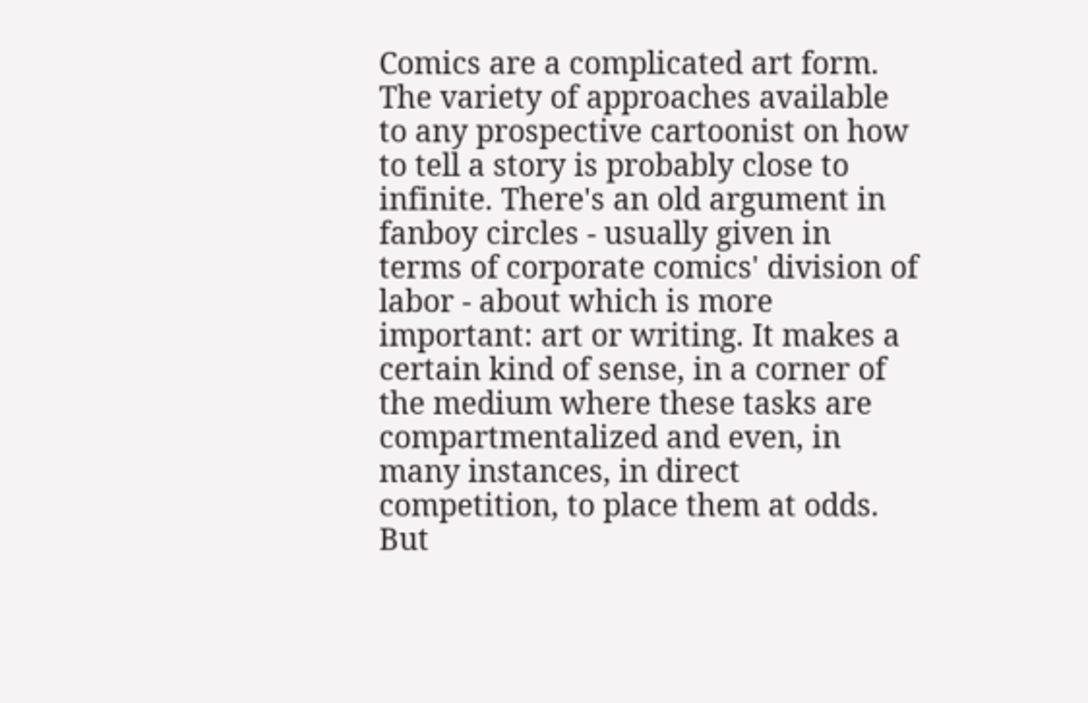Comics are a complicated art form. The variety of approaches available to any prospective cartoonist on how to tell a story is probably close to infinite. There's an old argument in fanboy circles - usually given in terms of corporate comics' division of labor - about which is more important: art or writing. It makes a certain kind of sense, in a corner of the medium where these tasks are compartmentalized and even, in many instances, in direct competition, to place them at odds. But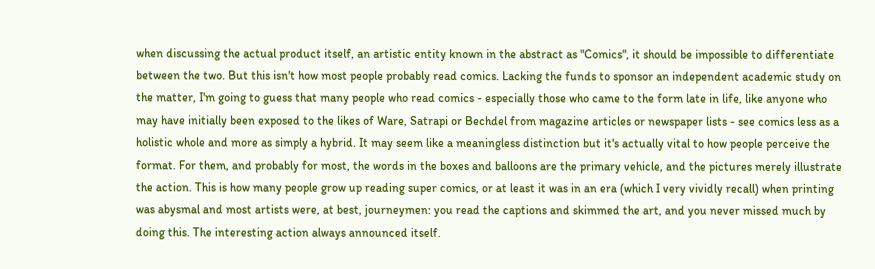when discussing the actual product itself, an artistic entity known in the abstract as "Comics", it should be impossible to differentiate between the two. But this isn't how most people probably read comics. Lacking the funds to sponsor an independent academic study on the matter, I'm going to guess that many people who read comics - especially those who came to the form late in life, like anyone who may have initially been exposed to the likes of Ware, Satrapi or Bechdel from magazine articles or newspaper lists - see comics less as a holistic whole and more as simply a hybrid. It may seem like a meaningless distinction but it's actually vital to how people perceive the format. For them, and probably for most, the words in the boxes and balloons are the primary vehicle, and the pictures merely illustrate the action. This is how many people grow up reading super comics, or at least it was in an era (which I very vividly recall) when printing was abysmal and most artists were, at best, journeymen: you read the captions and skimmed the art, and you never missed much by doing this. The interesting action always announced itself.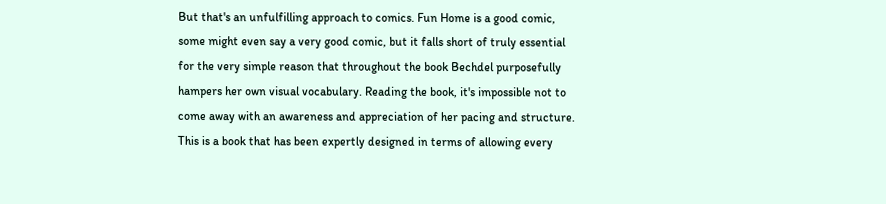But that's an unfulfilling approach to comics. Fun Home is a good comic, some might even say a very good comic, but it falls short of truly essential for the very simple reason that throughout the book Bechdel purposefully hampers her own visual vocabulary. Reading the book, it's impossible not to come away with an awareness and appreciation of her pacing and structure. This is a book that has been expertly designed in terms of allowing every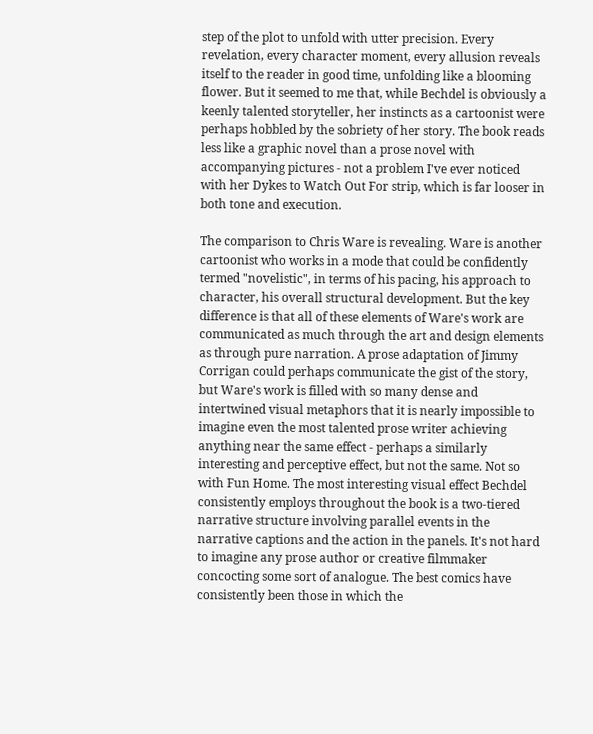step of the plot to unfold with utter precision. Every revelation, every character moment, every allusion reveals itself to the reader in good time, unfolding like a blooming flower. But it seemed to me that, while Bechdel is obviously a keenly talented storyteller, her instincts as a cartoonist were perhaps hobbled by the sobriety of her story. The book reads less like a graphic novel than a prose novel with accompanying pictures - not a problem I've ever noticed with her Dykes to Watch Out For strip, which is far looser in both tone and execution.

The comparison to Chris Ware is revealing. Ware is another cartoonist who works in a mode that could be confidently termed "novelistic", in terms of his pacing, his approach to character, his overall structural development. But the key difference is that all of these elements of Ware's work are communicated as much through the art and design elements as through pure narration. A prose adaptation of Jimmy Corrigan could perhaps communicate the gist of the story, but Ware's work is filled with so many dense and intertwined visual metaphors that it is nearly impossible to imagine even the most talented prose writer achieving anything near the same effect - perhaps a similarly interesting and perceptive effect, but not the same. Not so with Fun Home. The most interesting visual effect Bechdel consistently employs throughout the book is a two-tiered narrative structure involving parallel events in the narrative captions and the action in the panels. It's not hard to imagine any prose author or creative filmmaker concocting some sort of analogue. The best comics have consistently been those in which the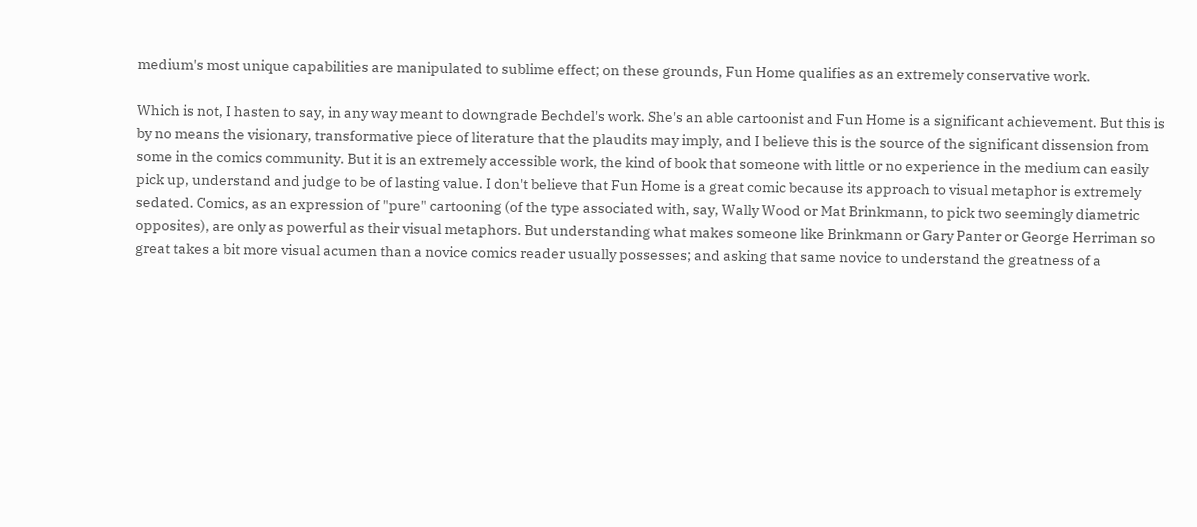medium's most unique capabilities are manipulated to sublime effect; on these grounds, Fun Home qualifies as an extremely conservative work.

Which is not, I hasten to say, in any way meant to downgrade Bechdel's work. She's an able cartoonist and Fun Home is a significant achievement. But this is by no means the visionary, transformative piece of literature that the plaudits may imply, and I believe this is the source of the significant dissension from some in the comics community. But it is an extremely accessible work, the kind of book that someone with little or no experience in the medium can easily pick up, understand and judge to be of lasting value. I don't believe that Fun Home is a great comic because its approach to visual metaphor is extremely sedated. Comics, as an expression of "pure" cartooning (of the type associated with, say, Wally Wood or Mat Brinkmann, to pick two seemingly diametric opposites), are only as powerful as their visual metaphors. But understanding what makes someone like Brinkmann or Gary Panter or George Herriman so great takes a bit more visual acumen than a novice comics reader usually possesses; and asking that same novice to understand the greatness of a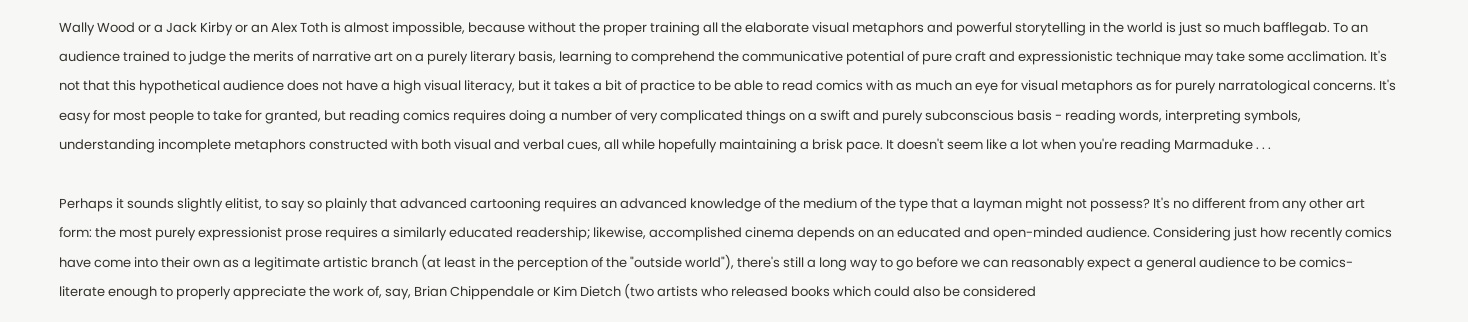Wally Wood or a Jack Kirby or an Alex Toth is almost impossible, because without the proper training all the elaborate visual metaphors and powerful storytelling in the world is just so much bafflegab. To an audience trained to judge the merits of narrative art on a purely literary basis, learning to comprehend the communicative potential of pure craft and expressionistic technique may take some acclimation. It's not that this hypothetical audience does not have a high visual literacy, but it takes a bit of practice to be able to read comics with as much an eye for visual metaphors as for purely narratological concerns. It's easy for most people to take for granted, but reading comics requires doing a number of very complicated things on a swift and purely subconscious basis - reading words, interpreting symbols, understanding incomplete metaphors constructed with both visual and verbal cues, all while hopefully maintaining a brisk pace. It doesn't seem like a lot when you're reading Marmaduke . . .

Perhaps it sounds slightly elitist, to say so plainly that advanced cartooning requires an advanced knowledge of the medium of the type that a layman might not possess? It's no different from any other art form: the most purely expressionist prose requires a similarly educated readership; likewise, accomplished cinema depends on an educated and open-minded audience. Considering just how recently comics have come into their own as a legitimate artistic branch (at least in the perception of the "outside world"), there's still a long way to go before we can reasonably expect a general audience to be comics-literate enough to properly appreciate the work of, say, Brian Chippendale or Kim Dietch (two artists who released books which could also be considered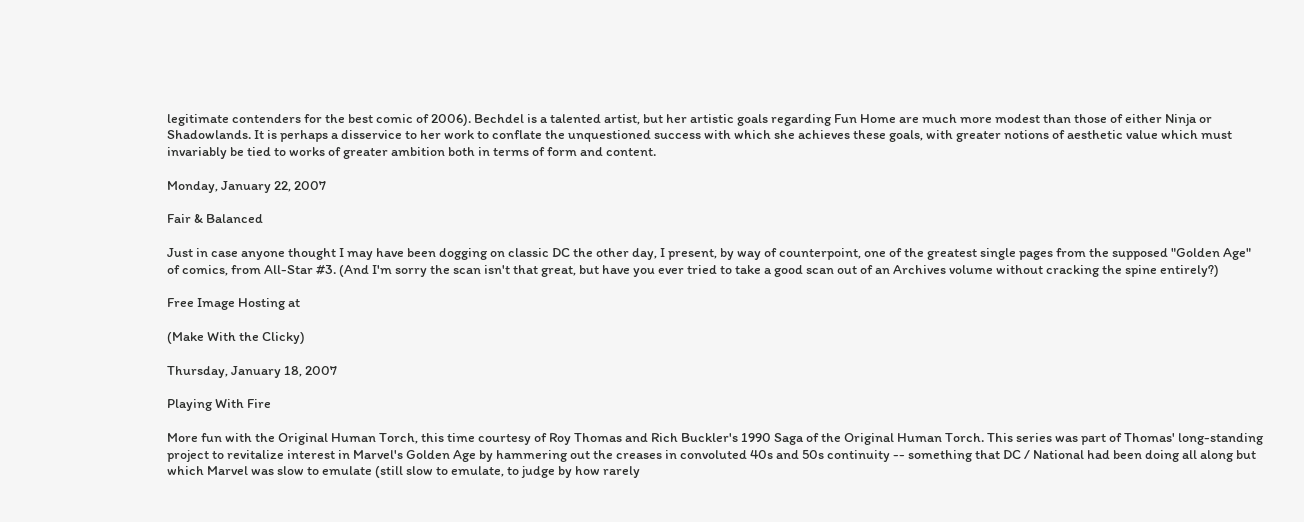legitimate contenders for the best comic of 2006). Bechdel is a talented artist, but her artistic goals regarding Fun Home are much more modest than those of either Ninja or Shadowlands. It is perhaps a disservice to her work to conflate the unquestioned success with which she achieves these goals, with greater notions of aesthetic value which must invariably be tied to works of greater ambition both in terms of form and content.

Monday, January 22, 2007

Fair & Balanced

Just in case anyone thought I may have been dogging on classic DC the other day, I present, by way of counterpoint, one of the greatest single pages from the supposed "Golden Age" of comics, from All-Star #3. (And I'm sorry the scan isn't that great, but have you ever tried to take a good scan out of an Archives volume without cracking the spine entirely?)

Free Image Hosting at

(Make With the Clicky)

Thursday, January 18, 2007

Playing With Fire

More fun with the Original Human Torch, this time courtesy of Roy Thomas and Rich Buckler's 1990 Saga of the Original Human Torch. This series was part of Thomas' long-standing project to revitalize interest in Marvel's Golden Age by hammering out the creases in convoluted 40s and 50s continuity -- something that DC / National had been doing all along but which Marvel was slow to emulate (still slow to emulate, to judge by how rarely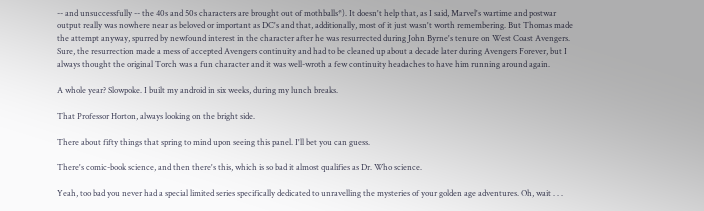-- and unsuccessfully -- the 40s and 50s characters are brought out of mothballs*). It doesn't help that, as I said, Marvel's wartime and postwar output really was nowhere near as beloved or important as DC's and that, additionally, most of it just wasn't worth remembering. But Thomas made the attempt anyway, spurred by newfound interest in the character after he was resurrected during John Byrne's tenure on West Coast Avengers. Sure, the resurrection made a mess of accepted Avengers continuity and had to be cleaned up about a decade later during Avengers Forever, but I always thought the original Torch was a fun character and it was well-wroth a few continuity headaches to have him running around again.

A whole year? Slowpoke. I built my android in six weeks, during my lunch breaks.

That Professor Horton, always looking on the bright side.

There about fifty things that spring to mind upon seeing this panel. I'll bet you can guess.

There's comic-book science, and then there's this, which is so bad it almost qualifies as Dr. Who science.

Yeah, too bad you never had a special limited series specifically dedicated to unravelling the mysteries of your golden age adventures. Oh, wait . . .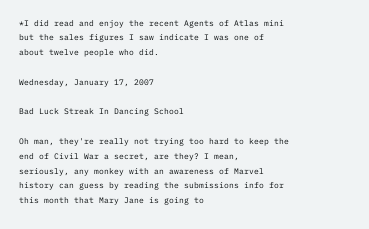*I did read and enjoy the recent Agents of Atlas mini but the sales figures I saw indicate I was one of about twelve people who did.

Wednesday, January 17, 2007

Bad Luck Streak In Dancing School

Oh man, they're really not trying too hard to keep the end of Civil War a secret, are they? I mean, seriously, any monkey with an awareness of Marvel history can guess by reading the submissions info for this month that Mary Jane is going to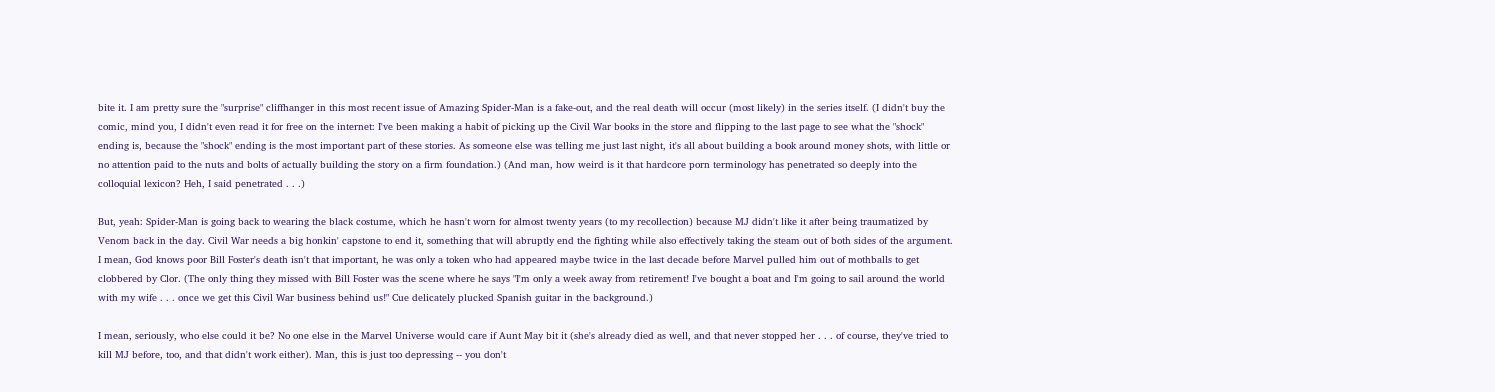bite it. I am pretty sure the "surprise" cliffhanger in this most recent issue of Amazing Spider-Man is a fake-out, and the real death will occur (most likely) in the series itself. (I didn't buy the comic, mind you, I didn't even read it for free on the internet: I've been making a habit of picking up the Civil War books in the store and flipping to the last page to see what the "shock" ending is, because the "shock" ending is the most important part of these stories. As someone else was telling me just last night, it's all about building a book around money shots, with little or no attention paid to the nuts and bolts of actually building the story on a firm foundation.) (And man, how weird is it that hardcore porn terminology has penetrated so deeply into the colloquial lexicon? Heh, I said penetrated . . .)

But, yeah: Spider-Man is going back to wearing the black costume, which he hasn't worn for almost twenty years (to my recollection) because MJ didn't like it after being traumatized by Venom back in the day. Civil War needs a big honkin' capstone to end it, something that will abruptly end the fighting while also effectively taking the steam out of both sides of the argument. I mean, God knows poor Bill Foster's death isn't that important, he was only a token who had appeared maybe twice in the last decade before Marvel pulled him out of mothballs to get clobbered by Clor. (The only thing they missed with Bill Foster was the scene where he says "I'm only a week away from retirement! I've bought a boat and I'm going to sail around the world with my wife . . . once we get this Civil War business behind us!" Cue delicately plucked Spanish guitar in the background.)

I mean, seriously, who else could it be? No one else in the Marvel Universe would care if Aunt May bit it (she's already died as well, and that never stopped her . . . of course, they've tried to kill MJ before, too, and that didn't work either). Man, this is just too depressing -- you don't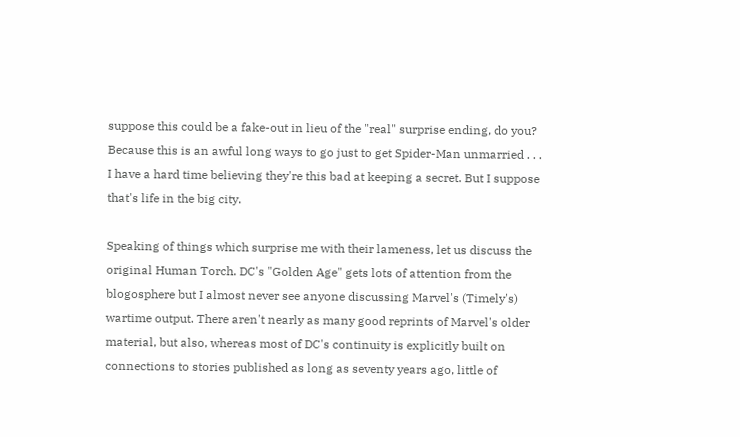suppose this could be a fake-out in lieu of the "real" surprise ending, do you? Because this is an awful long ways to go just to get Spider-Man unmarried . . . I have a hard time believing they're this bad at keeping a secret. But I suppose that's life in the big city.

Speaking of things which surprise me with their lameness, let us discuss the original Human Torch. DC's "Golden Age" gets lots of attention from the blogosphere but I almost never see anyone discussing Marvel's (Timely's) wartime output. There aren't nearly as many good reprints of Marvel's older material, but also, whereas most of DC's continuity is explicitly built on connections to stories published as long as seventy years ago, little of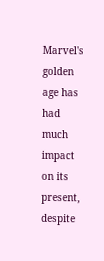Marvel's golden age has had much impact on its present, despite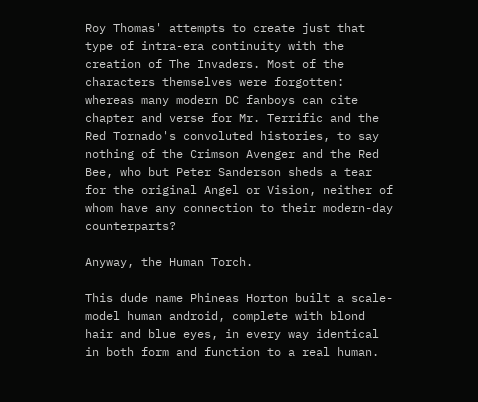Roy Thomas' attempts to create just that type of intra-era continuity with the creation of The Invaders. Most of the characters themselves were forgotten: whereas many modern DC fanboys can cite chapter and verse for Mr. Terrific and the Red Tornado's convoluted histories, to say nothing of the Crimson Avenger and the Red Bee, who but Peter Sanderson sheds a tear for the original Angel or Vision, neither of whom have any connection to their modern-day counterparts?

Anyway, the Human Torch.

This dude name Phineas Horton built a scale-model human android, complete with blond hair and blue eyes, in every way identical in both form and function to a real human.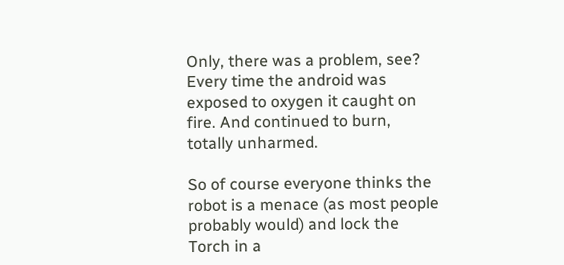Only, there was a problem, see? Every time the android was exposed to oxygen it caught on fire. And continued to burn, totally unharmed.

So of course everyone thinks the robot is a menace (as most people probably would) and lock the Torch in a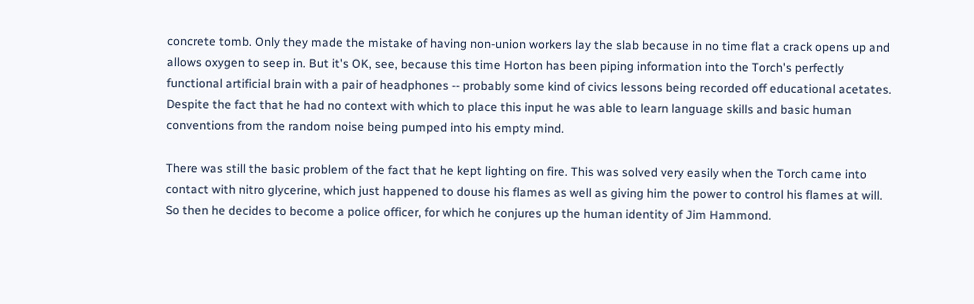concrete tomb. Only they made the mistake of having non-union workers lay the slab because in no time flat a crack opens up and allows oxygen to seep in. But it's OK, see, because this time Horton has been piping information into the Torch's perfectly functional artificial brain with a pair of headphones -- probably some kind of civics lessons being recorded off educational acetates. Despite the fact that he had no context with which to place this input he was able to learn language skills and basic human conventions from the random noise being pumped into his empty mind.

There was still the basic problem of the fact that he kept lighting on fire. This was solved very easily when the Torch came into contact with nitro glycerine, which just happened to douse his flames as well as giving him the power to control his flames at will. So then he decides to become a police officer, for which he conjures up the human identity of Jim Hammond.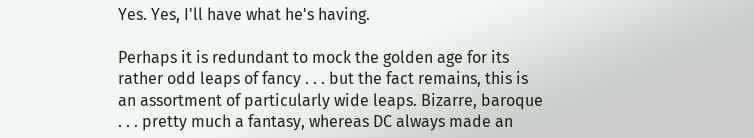Yes. Yes, I'll have what he's having.

Perhaps it is redundant to mock the golden age for its rather odd leaps of fancy . . . but the fact remains, this is an assortment of particularly wide leaps. Bizarre, baroque . . . pretty much a fantasy, whereas DC always made an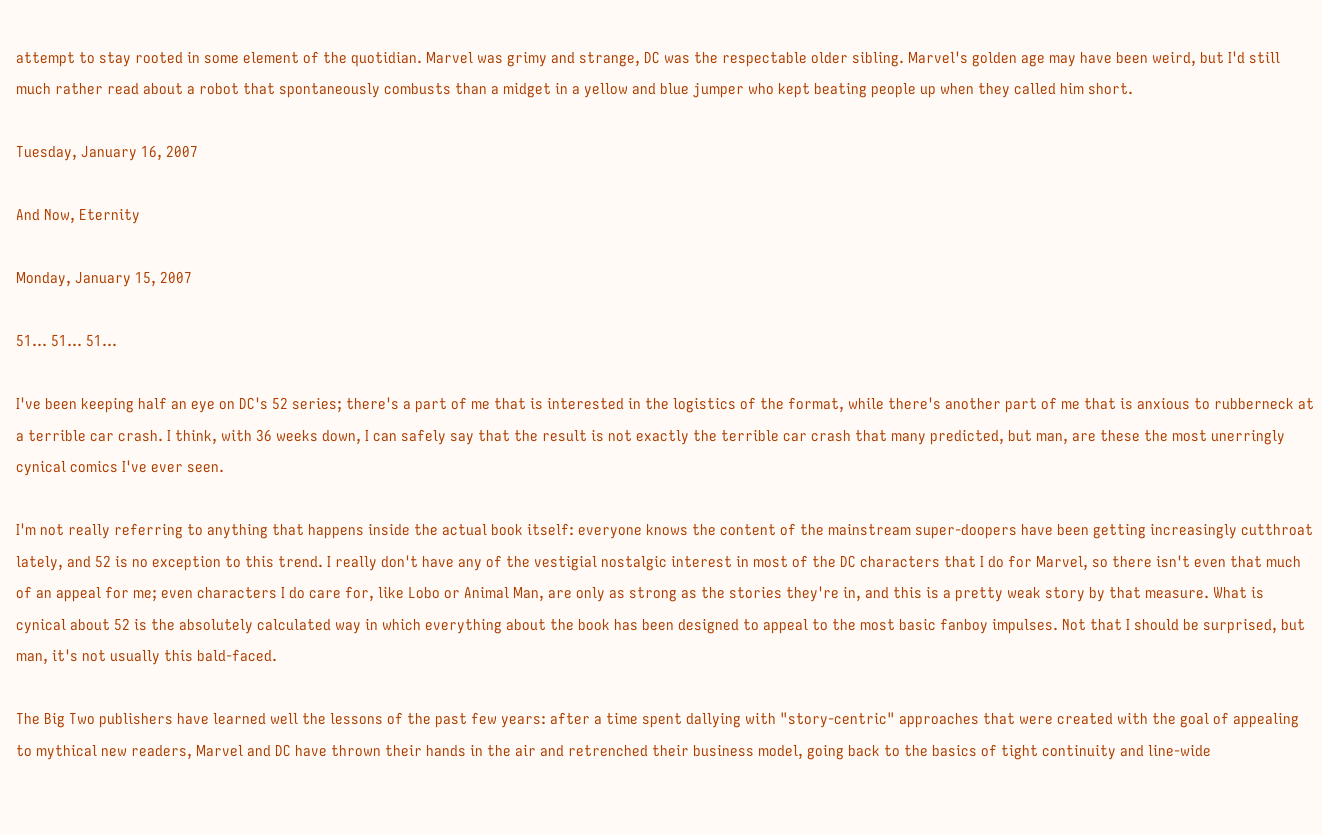attempt to stay rooted in some element of the quotidian. Marvel was grimy and strange, DC was the respectable older sibling. Marvel's golden age may have been weird, but I'd still much rather read about a robot that spontaneously combusts than a midget in a yellow and blue jumper who kept beating people up when they called him short.

Tuesday, January 16, 2007

And Now, Eternity

Monday, January 15, 2007

51... 51... 51...

I've been keeping half an eye on DC's 52 series; there's a part of me that is interested in the logistics of the format, while there's another part of me that is anxious to rubberneck at a terrible car crash. I think, with 36 weeks down, I can safely say that the result is not exactly the terrible car crash that many predicted, but man, are these the most unerringly cynical comics I've ever seen.

I'm not really referring to anything that happens inside the actual book itself: everyone knows the content of the mainstream super-doopers have been getting increasingly cutthroat lately, and 52 is no exception to this trend. I really don't have any of the vestigial nostalgic interest in most of the DC characters that I do for Marvel, so there isn't even that much of an appeal for me; even characters I do care for, like Lobo or Animal Man, are only as strong as the stories they're in, and this is a pretty weak story by that measure. What is cynical about 52 is the absolutely calculated way in which everything about the book has been designed to appeal to the most basic fanboy impulses. Not that I should be surprised, but man, it's not usually this bald-faced.

The Big Two publishers have learned well the lessons of the past few years: after a time spent dallying with "story-centric" approaches that were created with the goal of appealing to mythical new readers, Marvel and DC have thrown their hands in the air and retrenched their business model, going back to the basics of tight continuity and line-wide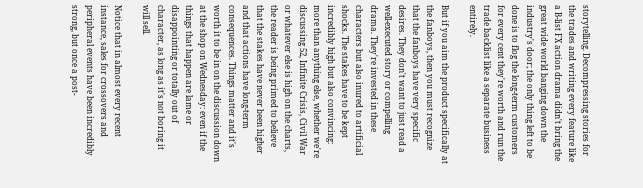storytelling. Decompressing stories for the trades and writing every feature like a B-list FX action drama didn't bring the great wide world banging down the industry's door; the only thing left to be done is to flog the long-term customers for every cent they're worth and run the trade backlist like a separate business entirely.

But if you aim the product specifically at the fanboys, then you must recognize that the fanboys have very specific desires. They don't want to just read a well-executed story or compelling drama. They're invested in these characters but also inured to artificial shocks. The stakes have to be kept incredibly high but also convincing: more than anything else, whether we're discussing 52, Infinite Crisis, Civil War or whatever else is high on the charts, the reader is being primed to believe that the stakes have never been higher and that actions have long-term consequences. Things matter and it's worth it to be in on the discussion down at the shop on Wednesday: even if the things that happen are lame or disappointing or totally out of character, as long as it's not boring it will sell.

Notice that in almost every recent instance, sales for crossovers and peripheral events have been incredibly strong, but once a post-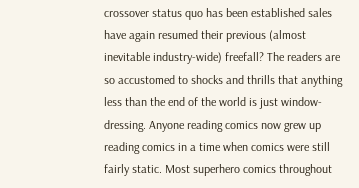crossover status quo has been established sales have again resumed their previous (almost inevitable industry-wide) freefall? The readers are so accustomed to shocks and thrills that anything less than the end of the world is just window-dressing. Anyone reading comics now grew up reading comics in a time when comics were still fairly static. Most superhero comics throughout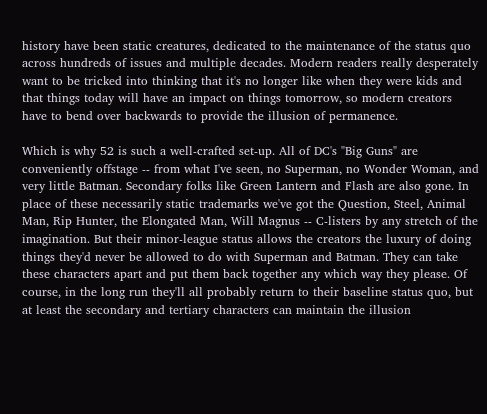history have been static creatures, dedicated to the maintenance of the status quo across hundreds of issues and multiple decades. Modern readers really desperately want to be tricked into thinking that it's no longer like when they were kids and that things today will have an impact on things tomorrow, so modern creators have to bend over backwards to provide the illusion of permanence.

Which is why 52 is such a well-crafted set-up. All of DC's "Big Guns" are conveniently offstage -- from what I've seen, no Superman, no Wonder Woman, and very little Batman. Secondary folks like Green Lantern and Flash are also gone. In place of these necessarily static trademarks we've got the Question, Steel, Animal Man, Rip Hunter, the Elongated Man, Will Magnus -- C-listers by any stretch of the imagination. But their minor-league status allows the creators the luxury of doing things they'd never be allowed to do with Superman and Batman. They can take these characters apart and put them back together any which way they please. Of course, in the long run they'll all probably return to their baseline status quo, but at least the secondary and tertiary characters can maintain the illusion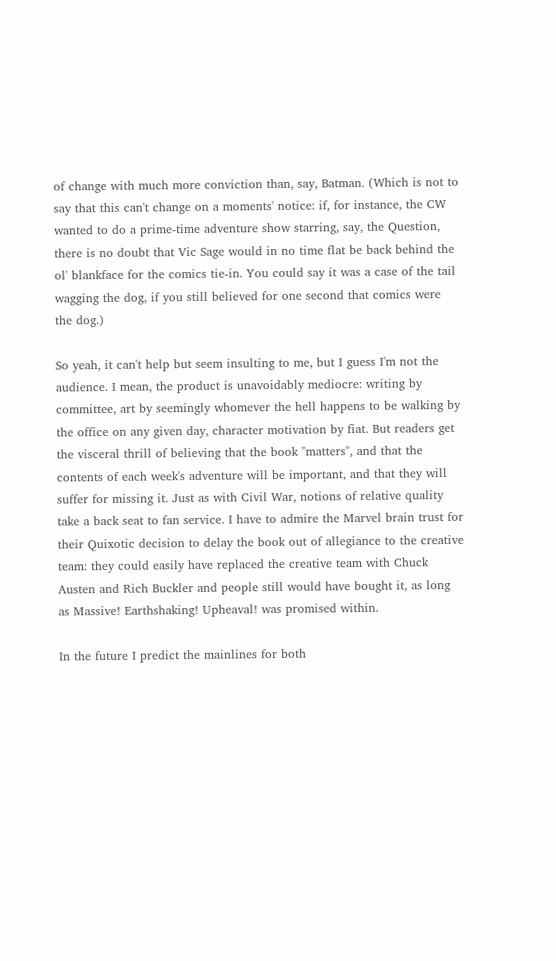of change with much more conviction than, say, Batman. (Which is not to say that this can't change on a moments' notice: if, for instance, the CW wanted to do a prime-time adventure show starring, say, the Question, there is no doubt that Vic Sage would in no time flat be back behind the ol' blankface for the comics tie-in. You could say it was a case of the tail wagging the dog, if you still believed for one second that comics were the dog.)

So yeah, it can't help but seem insulting to me, but I guess I'm not the audience. I mean, the product is unavoidably mediocre: writing by committee, art by seemingly whomever the hell happens to be walking by the office on any given day, character motivation by fiat. But readers get the visceral thrill of believing that the book "matters", and that the contents of each week's adventure will be important, and that they will suffer for missing it. Just as with Civil War, notions of relative quality take a back seat to fan service. I have to admire the Marvel brain trust for their Quixotic decision to delay the book out of allegiance to the creative team: they could easily have replaced the creative team with Chuck Austen and Rich Buckler and people still would have bought it, as long as Massive! Earthshaking! Upheaval! was promised within.

In the future I predict the mainlines for both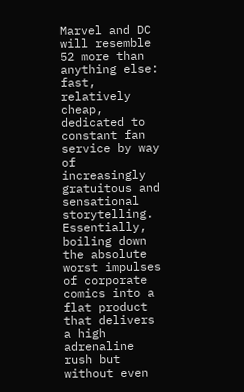Marvel and DC will resemble 52 more than anything else: fast, relatively cheap, dedicated to constant fan service by way of increasingly gratuitous and sensational storytelling. Essentially, boiling down the absolute worst impulses of corporate comics into a flat product that delivers a high adrenaline rush but without even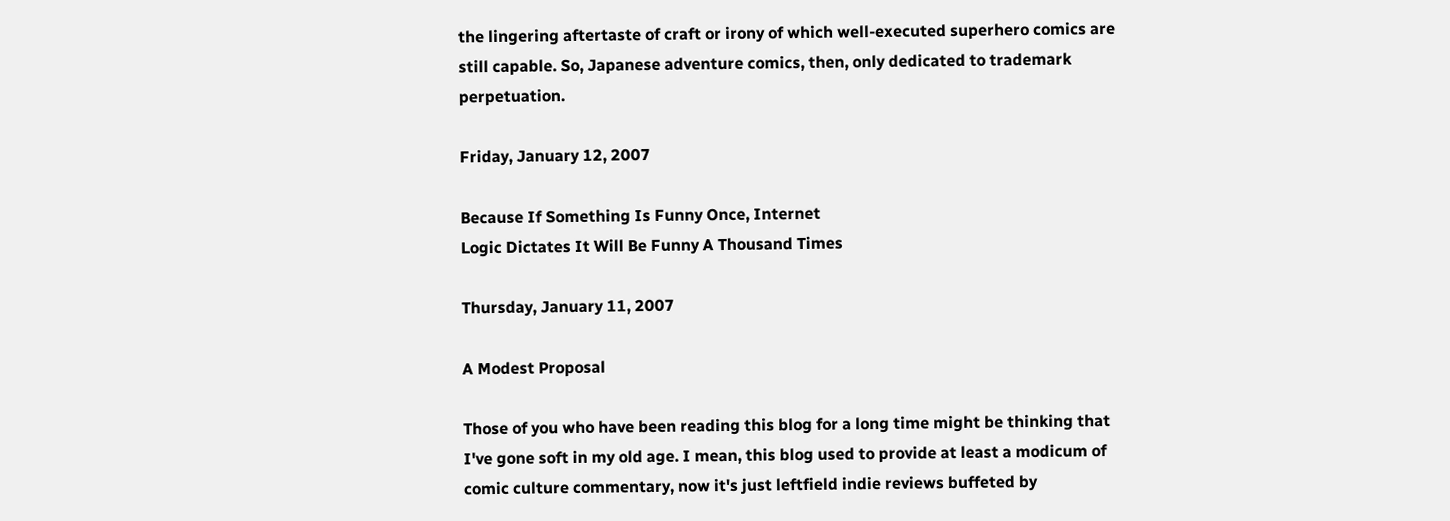the lingering aftertaste of craft or irony of which well-executed superhero comics are still capable. So, Japanese adventure comics, then, only dedicated to trademark perpetuation.

Friday, January 12, 2007

Because If Something Is Funny Once, Internet
Logic Dictates It Will Be Funny A Thousand Times

Thursday, January 11, 2007

A Modest Proposal

Those of you who have been reading this blog for a long time might be thinking that I've gone soft in my old age. I mean, this blog used to provide at least a modicum of comic culture commentary, now it's just leftfield indie reviews buffeted by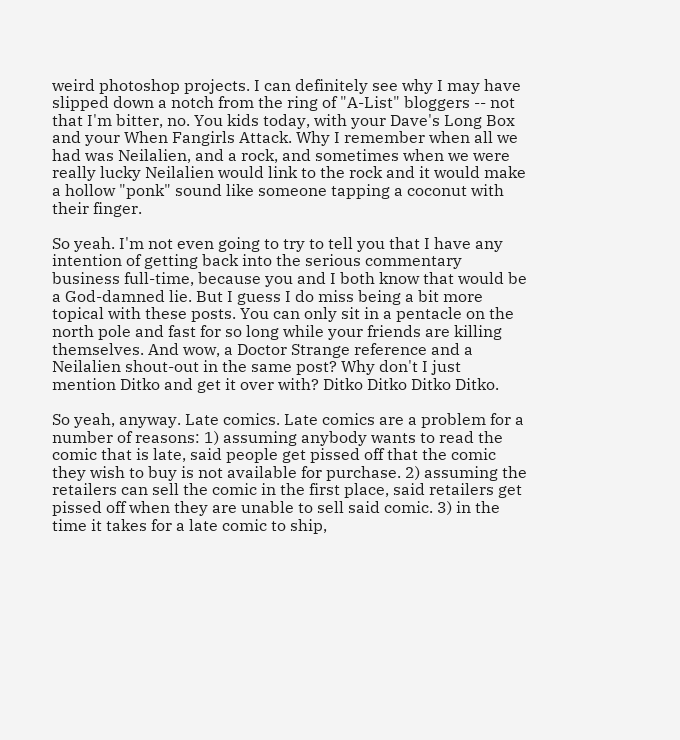weird photoshop projects. I can definitely see why I may have slipped down a notch from the ring of "A-List" bloggers -- not that I'm bitter, no. You kids today, with your Dave's Long Box and your When Fangirls Attack. Why I remember when all we had was Neilalien, and a rock, and sometimes when we were really lucky Neilalien would link to the rock and it would make a hollow "ponk" sound like someone tapping a coconut with their finger.

So yeah. I'm not even going to try to tell you that I have any intention of getting back into the serious commentary business full-time, because you and I both know that would be a God-damned lie. But I guess I do miss being a bit more topical with these posts. You can only sit in a pentacle on the north pole and fast for so long while your friends are killing themselves. And wow, a Doctor Strange reference and a Neilalien shout-out in the same post? Why don't I just mention Ditko and get it over with? Ditko Ditko Ditko Ditko.

So yeah, anyway. Late comics. Late comics are a problem for a number of reasons: 1) assuming anybody wants to read the comic that is late, said people get pissed off that the comic they wish to buy is not available for purchase. 2) assuming the retailers can sell the comic in the first place, said retailers get pissed off when they are unable to sell said comic. 3) in the time it takes for a late comic to ship,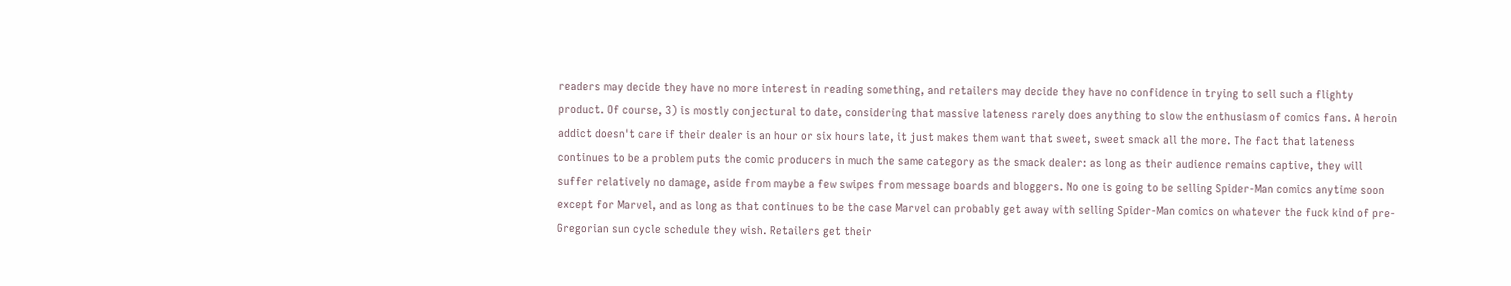readers may decide they have no more interest in reading something, and retailers may decide they have no confidence in trying to sell such a flighty product. Of course, 3) is mostly conjectural to date, considering that massive lateness rarely does anything to slow the enthusiasm of comics fans. A heroin addict doesn't care if their dealer is an hour or six hours late, it just makes them want that sweet, sweet smack all the more. The fact that lateness continues to be a problem puts the comic producers in much the same category as the smack dealer: as long as their audience remains captive, they will suffer relatively no damage, aside from maybe a few swipes from message boards and bloggers. No one is going to be selling Spider-Man comics anytime soon except for Marvel, and as long as that continues to be the case Marvel can probably get away with selling Spider-Man comics on whatever the fuck kind of pre-Gregorian sun cycle schedule they wish. Retailers get their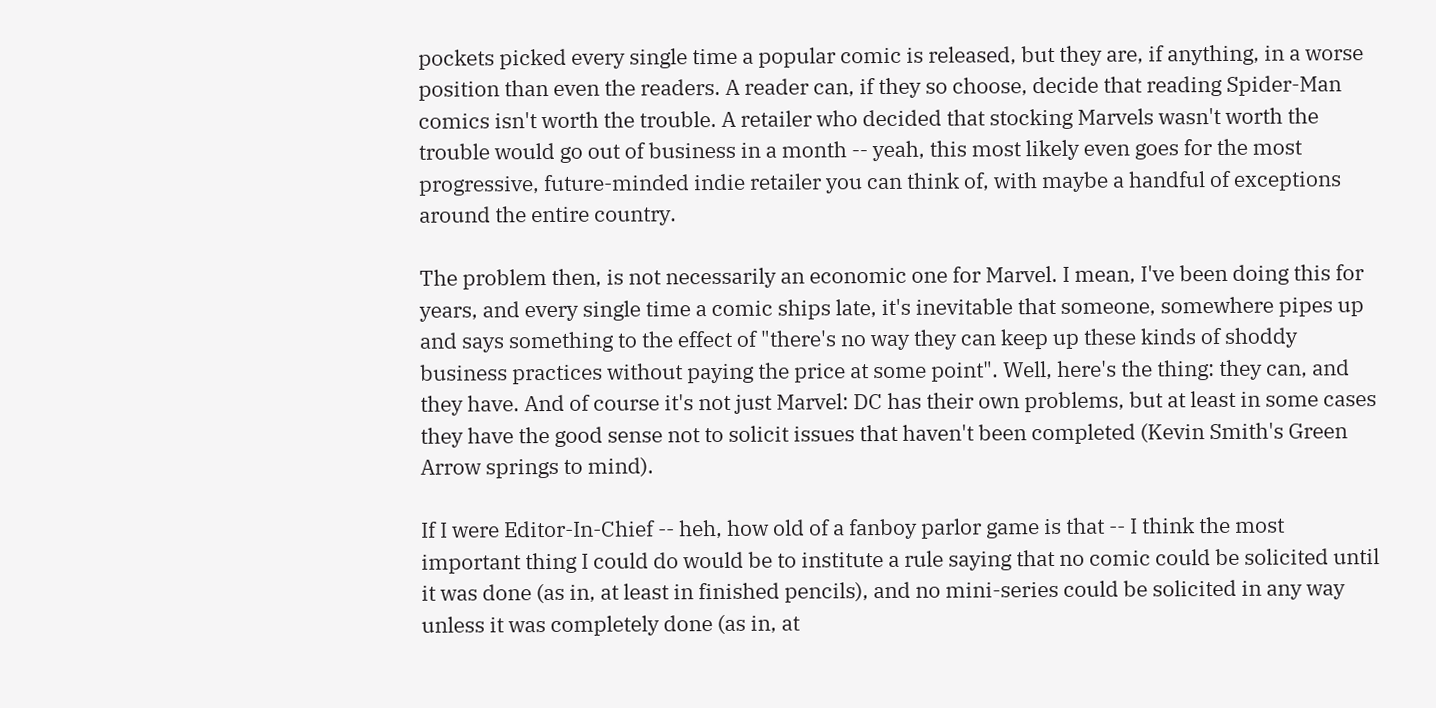pockets picked every single time a popular comic is released, but they are, if anything, in a worse position than even the readers. A reader can, if they so choose, decide that reading Spider-Man comics isn't worth the trouble. A retailer who decided that stocking Marvels wasn't worth the trouble would go out of business in a month -- yeah, this most likely even goes for the most progressive, future-minded indie retailer you can think of, with maybe a handful of exceptions around the entire country.

The problem then, is not necessarily an economic one for Marvel. I mean, I've been doing this for years, and every single time a comic ships late, it's inevitable that someone, somewhere pipes up and says something to the effect of "there's no way they can keep up these kinds of shoddy business practices without paying the price at some point". Well, here's the thing: they can, and they have. And of course it's not just Marvel: DC has their own problems, but at least in some cases they have the good sense not to solicit issues that haven't been completed (Kevin Smith's Green Arrow springs to mind).

If I were Editor-In-Chief -- heh, how old of a fanboy parlor game is that -- I think the most important thing I could do would be to institute a rule saying that no comic could be solicited until it was done (as in, at least in finished pencils), and no mini-series could be solicited in any way unless it was completely done (as in, at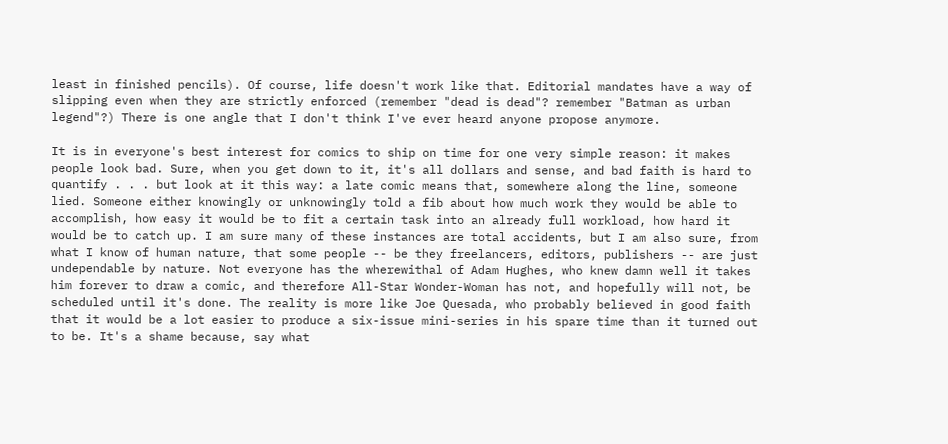least in finished pencils). Of course, life doesn't work like that. Editorial mandates have a way of slipping even when they are strictly enforced (remember "dead is dead"? remember "Batman as urban legend"?) There is one angle that I don't think I've ever heard anyone propose anymore.

It is in everyone's best interest for comics to ship on time for one very simple reason: it makes people look bad. Sure, when you get down to it, it's all dollars and sense, and bad faith is hard to quantify . . . but look at it this way: a late comic means that, somewhere along the line, someone lied. Someone either knowingly or unknowingly told a fib about how much work they would be able to accomplish, how easy it would be to fit a certain task into an already full workload, how hard it would be to catch up. I am sure many of these instances are total accidents, but I am also sure, from what I know of human nature, that some people -- be they freelancers, editors, publishers -- are just undependable by nature. Not everyone has the wherewithal of Adam Hughes, who knew damn well it takes him forever to draw a comic, and therefore All-Star Wonder-Woman has not, and hopefully will not, be scheduled until it's done. The reality is more like Joe Quesada, who probably believed in good faith that it would be a lot easier to produce a six-issue mini-series in his spare time than it turned out to be. It's a shame because, say what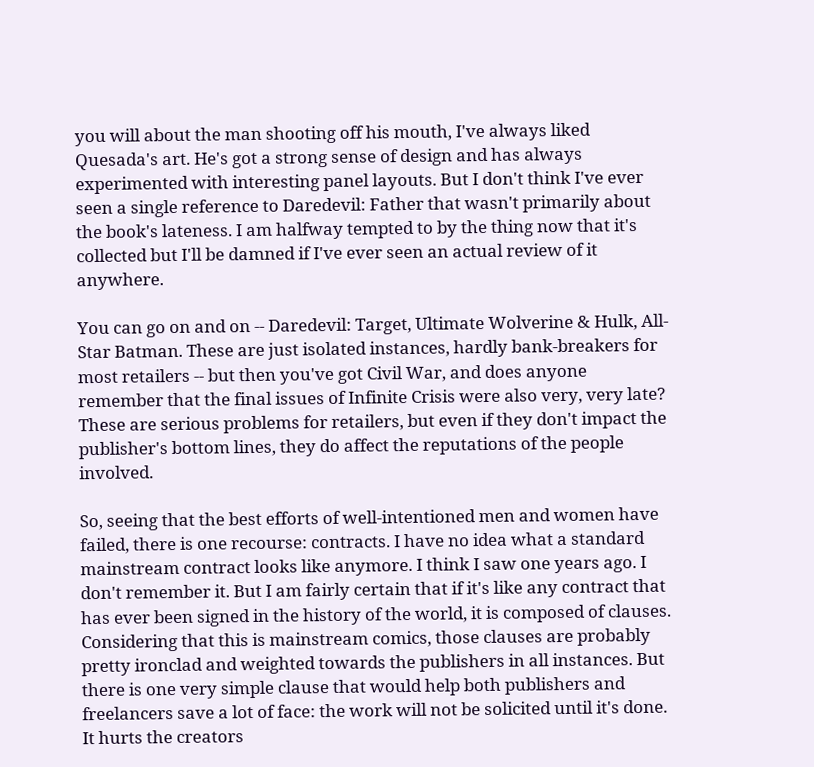you will about the man shooting off his mouth, I've always liked Quesada's art. He's got a strong sense of design and has always experimented with interesting panel layouts. But I don't think I've ever seen a single reference to Daredevil: Father that wasn't primarily about the book's lateness. I am halfway tempted to by the thing now that it's collected but I'll be damned if I've ever seen an actual review of it anywhere.

You can go on and on -- Daredevil: Target, Ultimate Wolverine & Hulk, All-Star Batman. These are just isolated instances, hardly bank-breakers for most retailers -- but then you've got Civil War, and does anyone remember that the final issues of Infinite Crisis were also very, very late? These are serious problems for retailers, but even if they don't impact the publisher's bottom lines, they do affect the reputations of the people involved.

So, seeing that the best efforts of well-intentioned men and women have failed, there is one recourse: contracts. I have no idea what a standard mainstream contract looks like anymore. I think I saw one years ago. I don't remember it. But I am fairly certain that if it's like any contract that has ever been signed in the history of the world, it is composed of clauses. Considering that this is mainstream comics, those clauses are probably pretty ironclad and weighted towards the publishers in all instances. But there is one very simple clause that would help both publishers and freelancers save a lot of face: the work will not be solicited until it's done. It hurts the creators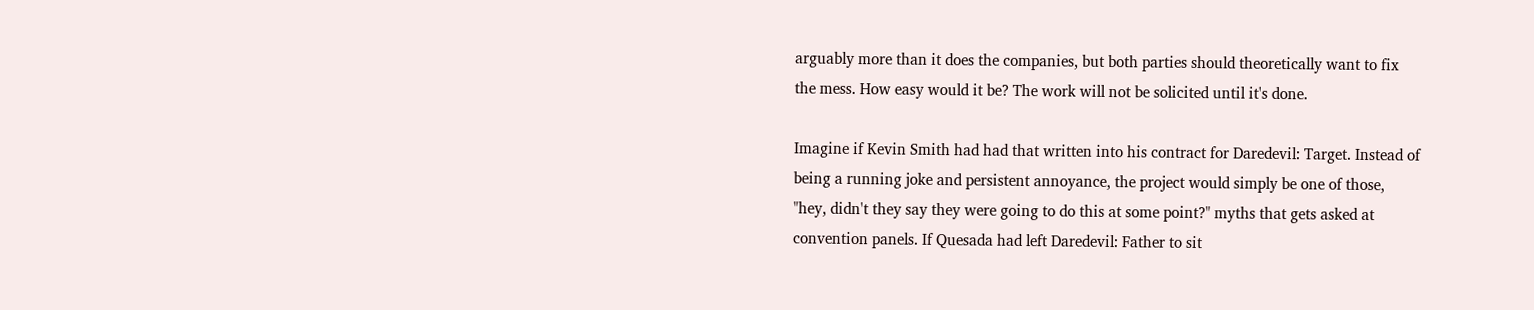arguably more than it does the companies, but both parties should theoretically want to fix the mess. How easy would it be? The work will not be solicited until it's done.

Imagine if Kevin Smith had had that written into his contract for Daredevil: Target. Instead of being a running joke and persistent annoyance, the project would simply be one of those, "hey, didn't they say they were going to do this at some point?" myths that gets asked at convention panels. If Quesada had left Daredevil: Father to sit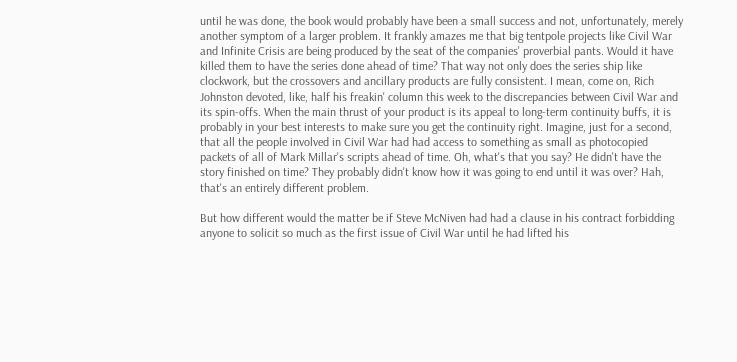until he was done, the book would probably have been a small success and not, unfortunately, merely another symptom of a larger problem. It frankly amazes me that big tentpole projects like Civil War and Infinite Crisis are being produced by the seat of the companies' proverbial pants. Would it have killed them to have the series done ahead of time? That way not only does the series ship like clockwork, but the crossovers and ancillary products are fully consistent. I mean, come on, Rich Johnston devoted, like, half his freakin' column this week to the discrepancies between Civil War and its spin-offs. When the main thrust of your product is its appeal to long-term continuity buffs, it is probably in your best interests to make sure you get the continuity right. Imagine, just for a second, that all the people involved in Civil War had had access to something as small as photocopied packets of all of Mark Millar's scripts ahead of time. Oh, what's that you say? He didn't have the story finished on time? They probably didn't know how it was going to end until it was over? Hah, that's an entirely different problem.

But how different would the matter be if Steve McNiven had had a clause in his contract forbidding anyone to solicit so much as the first issue of Civil War until he had lifted his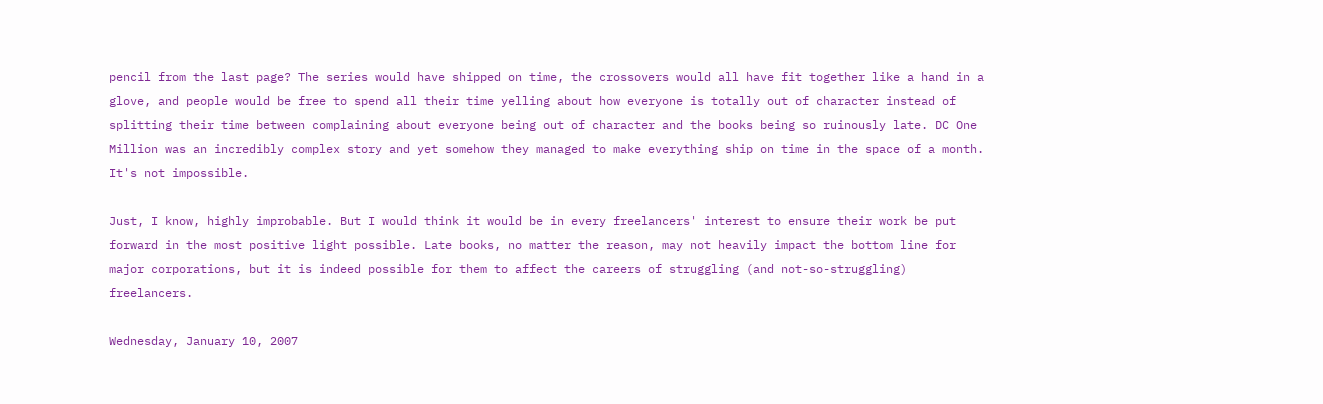pencil from the last page? The series would have shipped on time, the crossovers would all have fit together like a hand in a glove, and people would be free to spend all their time yelling about how everyone is totally out of character instead of splitting their time between complaining about everyone being out of character and the books being so ruinously late. DC One Million was an incredibly complex story and yet somehow they managed to make everything ship on time in the space of a month. It's not impossible.

Just, I know, highly improbable. But I would think it would be in every freelancers' interest to ensure their work be put forward in the most positive light possible. Late books, no matter the reason, may not heavily impact the bottom line for major corporations, but it is indeed possible for them to affect the careers of struggling (and not-so-struggling) freelancers.

Wednesday, January 10, 2007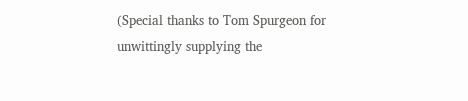(Special thanks to Tom Spurgeon for
unwittingly supplying the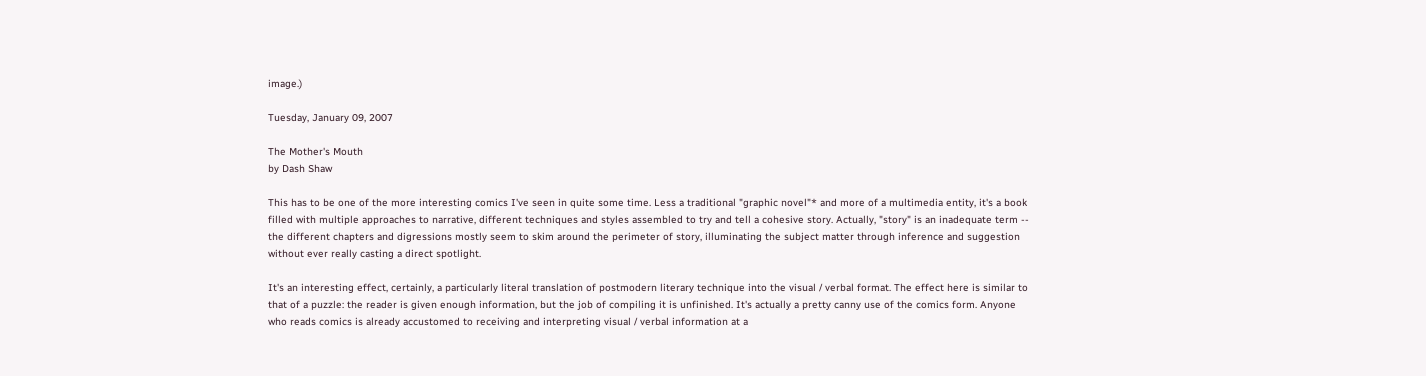image.)

Tuesday, January 09, 2007

The Mother's Mouth
by Dash Shaw

This has to be one of the more interesting comics I've seen in quite some time. Less a traditional "graphic novel"* and more of a multimedia entity, it's a book filled with multiple approaches to narrative, different techniques and styles assembled to try and tell a cohesive story. Actually, "story" is an inadequate term -- the different chapters and digressions mostly seem to skim around the perimeter of story, illuminating the subject matter through inference and suggestion without ever really casting a direct spotlight.

It's an interesting effect, certainly, a particularly literal translation of postmodern literary technique into the visual / verbal format. The effect here is similar to that of a puzzle: the reader is given enough information, but the job of compiling it is unfinished. It's actually a pretty canny use of the comics form. Anyone who reads comics is already accustomed to receiving and interpreting visual / verbal information at a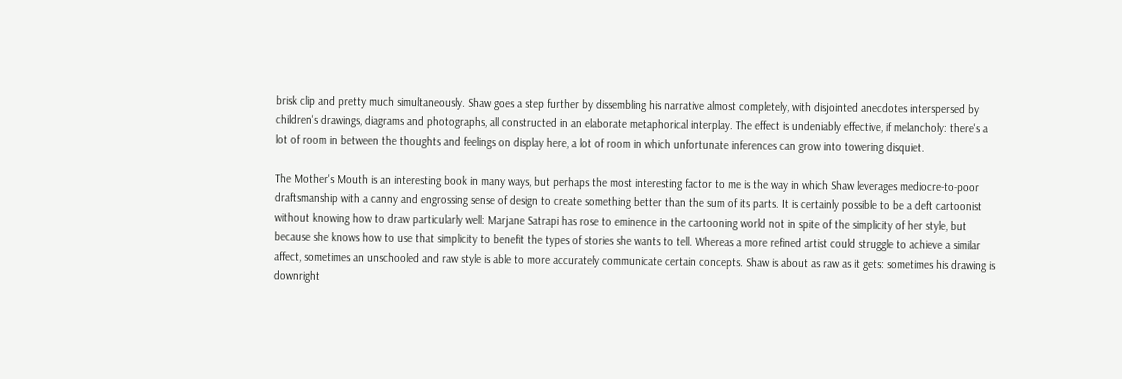brisk clip and pretty much simultaneously. Shaw goes a step further by dissembling his narrative almost completely, with disjointed anecdotes interspersed by children's drawings, diagrams and photographs, all constructed in an elaborate metaphorical interplay. The effect is undeniably effective, if melancholy: there's a lot of room in between the thoughts and feelings on display here, a lot of room in which unfortunate inferences can grow into towering disquiet.

The Mother's Mouth is an interesting book in many ways, but perhaps the most interesting factor to me is the way in which Shaw leverages mediocre-to-poor draftsmanship with a canny and engrossing sense of design to create something better than the sum of its parts. It is certainly possible to be a deft cartoonist without knowing how to draw particularly well: Marjane Satrapi has rose to eminence in the cartooning world not in spite of the simplicity of her style, but because she knows how to use that simplicity to benefit the types of stories she wants to tell. Whereas a more refined artist could struggle to achieve a similar affect, sometimes an unschooled and raw style is able to more accurately communicate certain concepts. Shaw is about as raw as it gets: sometimes his drawing is downright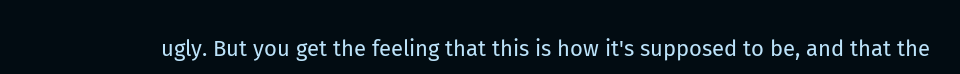ugly. But you get the feeling that this is how it's supposed to be, and that the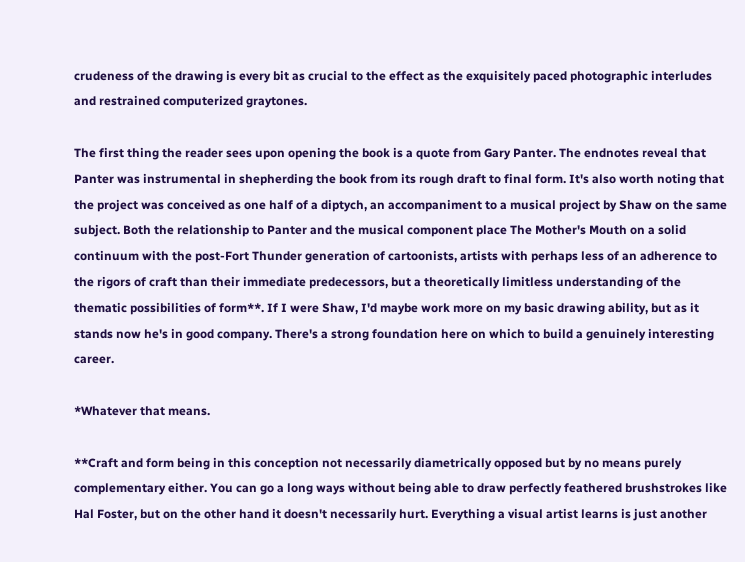crudeness of the drawing is every bit as crucial to the effect as the exquisitely paced photographic interludes and restrained computerized graytones.

The first thing the reader sees upon opening the book is a quote from Gary Panter. The endnotes reveal that Panter was instrumental in shepherding the book from its rough draft to final form. It's also worth noting that the project was conceived as one half of a diptych, an accompaniment to a musical project by Shaw on the same subject. Both the relationship to Panter and the musical component place The Mother's Mouth on a solid continuum with the post-Fort Thunder generation of cartoonists, artists with perhaps less of an adherence to the rigors of craft than their immediate predecessors, but a theoretically limitless understanding of the thematic possibilities of form**. If I were Shaw, I'd maybe work more on my basic drawing ability, but as it stands now he's in good company. There's a strong foundation here on which to build a genuinely interesting career.

*Whatever that means.

**Craft and form being in this conception not necessarily diametrically opposed but by no means purely complementary either. You can go a long ways without being able to draw perfectly feathered brushstrokes like Hal Foster, but on the other hand it doesn't necessarily hurt. Everything a visual artist learns is just another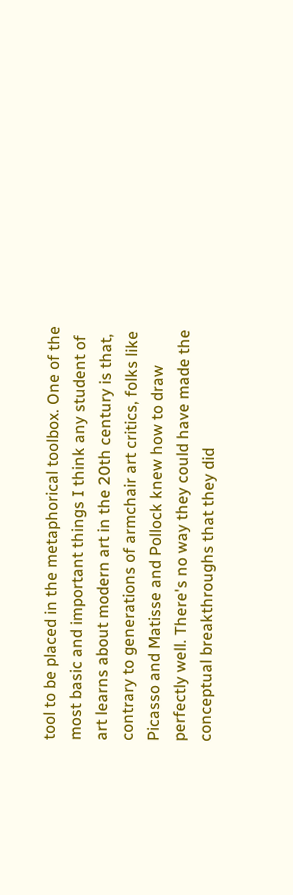tool to be placed in the metaphorical toolbox. One of the most basic and important things I think any student of art learns about modern art in the 20th century is that, contrary to generations of armchair art critics, folks like Picasso and Matisse and Pollock knew how to draw perfectly well. There's no way they could have made the conceptual breakthroughs that they did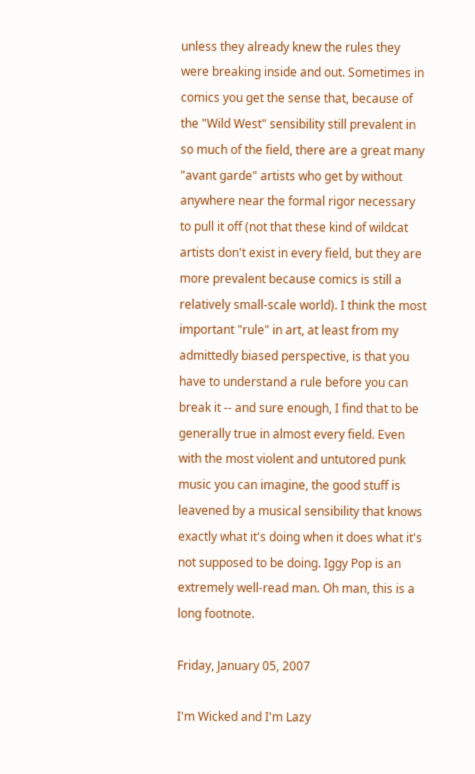unless they already knew the rules they were breaking inside and out. Sometimes in comics you get the sense that, because of the "Wild West" sensibility still prevalent in so much of the field, there are a great many "avant garde" artists who get by without anywhere near the formal rigor necessary to pull it off (not that these kind of wildcat artists don't exist in every field, but they are more prevalent because comics is still a relatively small-scale world). I think the most important "rule" in art, at least from my admittedly biased perspective, is that you have to understand a rule before you can break it -- and sure enough, I find that to be generally true in almost every field. Even with the most violent and untutored punk music you can imagine, the good stuff is leavened by a musical sensibility that knows exactly what it's doing when it does what it's not supposed to be doing. Iggy Pop is an extremely well-read man. Oh man, this is a long footnote.

Friday, January 05, 2007

I'm Wicked and I'm Lazy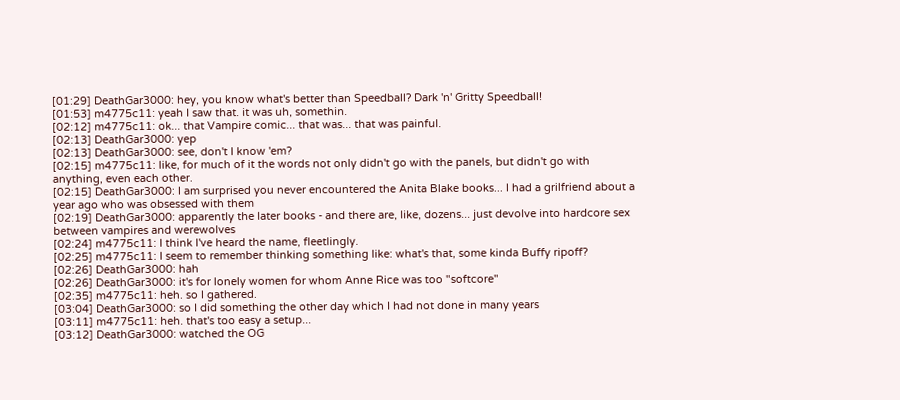[01:29] DeathGar3000: hey, you know what's better than Speedball? Dark 'n' Gritty Speedball!
[01:53] m4775c11: yeah I saw that. it was uh, somethin.
[02:12] m4775c11: ok... that Vampire comic... that was... that was painful.
[02:13] DeathGar3000: yep
[02:13] DeathGar3000: see, don't I know 'em?
[02:15] m4775c11: like, for much of it the words not only didn't go with the panels, but didn't go with anything, even each other.
[02:15] DeathGar3000: I am surprised you never encountered the Anita Blake books... I had a grilfriend about a year ago who was obsessed with them
[02:19] DeathGar3000: apparently the later books - and there are, like, dozens... just devolve into hardcore sex between vampires and werewolves
[02:24] m4775c11: I think I've heard the name, fleetlingly.
[02:25] m4775c11: I seem to remember thinking something like: what's that, some kinda Buffy ripoff?
[02:26] DeathGar3000: hah
[02:26] DeathGar3000: it's for lonely women for whom Anne Rice was too "softcore"
[02:35] m4775c11: heh. so I gathered.
[03:04] DeathGar3000: so I did something the other day which I had not done in many years
[03:11] m4775c11: heh. that's too easy a setup...
[03:12] DeathGar3000: watched the OG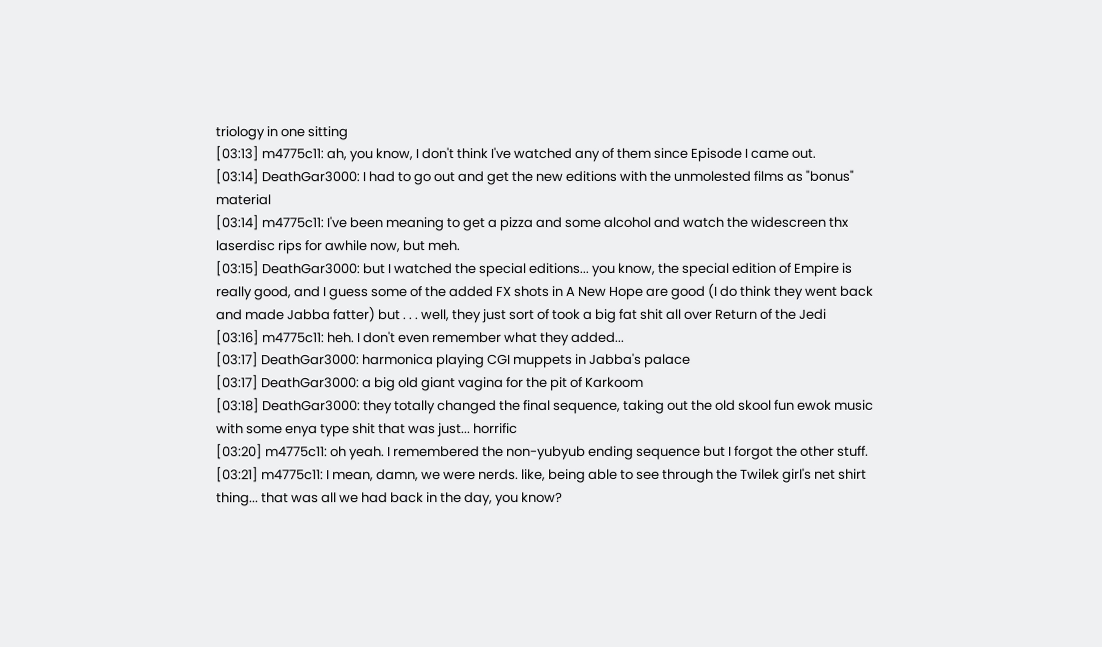triology in one sitting
[03:13] m4775c11: ah, you know, I don't think I've watched any of them since Episode I came out.
[03:14] DeathGar3000: I had to go out and get the new editions with the unmolested films as "bonus" material
[03:14] m4775c11: I've been meaning to get a pizza and some alcohol and watch the widescreen thx laserdisc rips for awhile now, but meh.
[03:15] DeathGar3000: but I watched the special editions... you know, the special edition of Empire is really good, and I guess some of the added FX shots in A New Hope are good (I do think they went back and made Jabba fatter) but . . . well, they just sort of took a big fat shit all over Return of the Jedi
[03:16] m4775c11: heh. I don't even remember what they added...
[03:17] DeathGar3000: harmonica playing CGI muppets in Jabba's palace
[03:17] DeathGar3000: a big old giant vagina for the pit of Karkoom
[03:18] DeathGar3000: they totally changed the final sequence, taking out the old skool fun ewok music with some enya type shit that was just... horrific
[03:20] m4775c11: oh yeah. I remembered the non-yubyub ending sequence but I forgot the other stuff.
[03:21] m4775c11: I mean, damn, we were nerds. like, being able to see through the Twilek girl's net shirt thing... that was all we had back in the day, you know?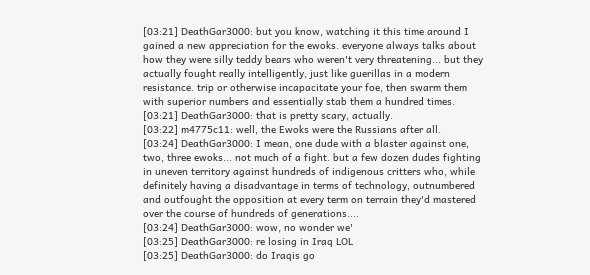[03:21] DeathGar3000: but you know, watching it this time around I gained a new appreciation for the ewoks. everyone always talks about how they were silly teddy bears who weren't very threatening... but they actually fought really intelligently, just like guerillas in a modern resistance. trip or otherwise incapacitate your foe, then swarm them with superior numbers and essentially stab them a hundred times.
[03:21] DeathGar3000: that is pretty scary, actually.
[03:22] m4775c11: well, the Ewoks were the Russians after all.
[03:24] DeathGar3000: I mean, one dude with a blaster against one, two, three ewoks... not much of a fight. but a few dozen dudes fighting in uneven territory against hundreds of indigenous critters who, while definitely having a disadvantage in terms of technology, outnumbered and outfought the opposition at every term on terrain they'd mastered over the course of hundreds of generations....
[03:24] DeathGar3000: wow, no wonder we'
[03:25] DeathGar3000: re losing in Iraq LOL
[03:25] DeathGar3000: do Iraqis go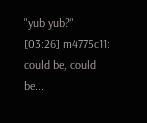"yub yub?"
[03:26] m4775c11: could be, could be...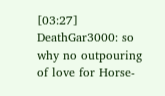[03:27] DeathGar3000: so why no outpouring of love for Horse-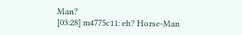Man?
[03:28] m4775c11: eh? Horse-Man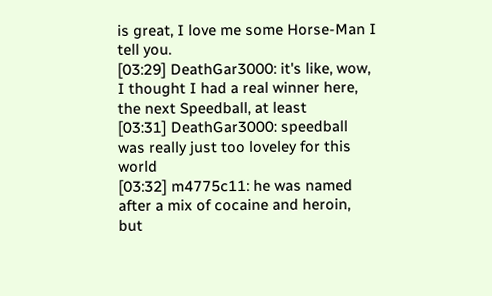is great, I love me some Horse-Man I tell you.
[03:29] DeathGar3000: it's like, wow, I thought I had a real winner here, the next Speedball, at least
[03:31] DeathGar3000: speedball was really just too loveley for this world
[03:32] m4775c11: he was named after a mix of cocaine and heroin, but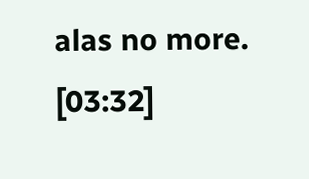alas no more.
[03:32]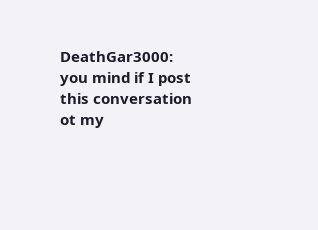DeathGar3000: you mind if I post this conversation ot my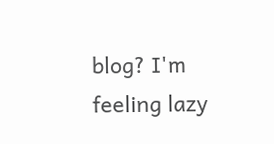blog? I'm feeling lazy